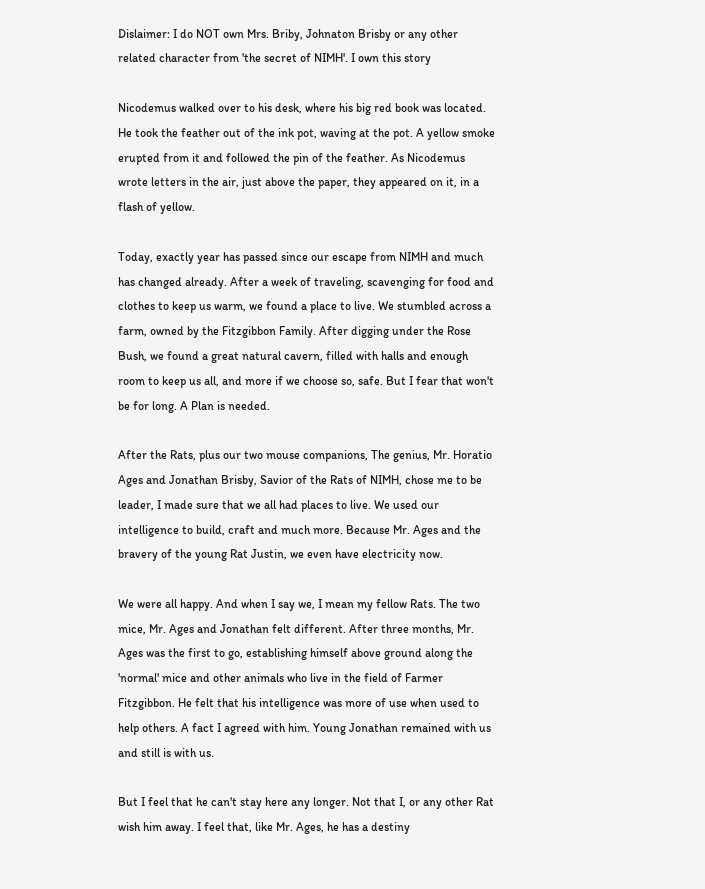Dislaimer: I do NOT own Mrs. Briby, Johnaton Brisby or any other related character from 'the secret of NIMH'. I own this story

Nicodemus walked over to his desk, where his big red book was located. He took the feather out of the ink pot, waving at the pot. A yellow smoke erupted from it and followed the pin of the feather. As Nicodemus wrote letters in the air, just above the paper, they appeared on it, in a flash of yellow.

Today, exactly year has passed since our escape from NIMH and much has changed already. After a week of traveling, scavenging for food and clothes to keep us warm, we found a place to live. We stumbled across a farm, owned by the Fitzgibbon Family. After digging under the Rose Bush, we found a great natural cavern, filled with halls and enough room to keep us all, and more if we choose so, safe. But I fear that won't be for long. A Plan is needed.

After the Rats, plus our two mouse companions, The genius, Mr. Horatio Ages and Jonathan Brisby, Savior of the Rats of NIMH, chose me to be leader, I made sure that we all had places to live. We used our intelligence to build, craft and much more. Because Mr. Ages and the bravery of the young Rat Justin, we even have electricity now.

We were all happy. And when I say we, I mean my fellow Rats. The two mice, Mr. Ages and Jonathan felt different. After three months, Mr. Ages was the first to go, establishing himself above ground along the 'normal' mice and other animals who live in the field of Farmer Fitzgibbon. He felt that his intelligence was more of use when used to help others. A fact I agreed with him. Young Jonathan remained with us and still is with us.

But I feel that he can't stay here any longer. Not that I, or any other Rat wish him away. I feel that, like Mr. Ages, he has a destiny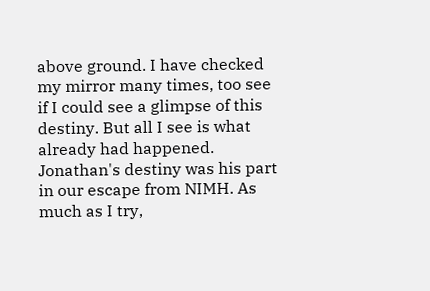above ground. I have checked my mirror many times, too see if I could see a glimpse of this destiny. But all I see is what already had happened. Jonathan's destiny was his part in our escape from NIMH. As much as I try,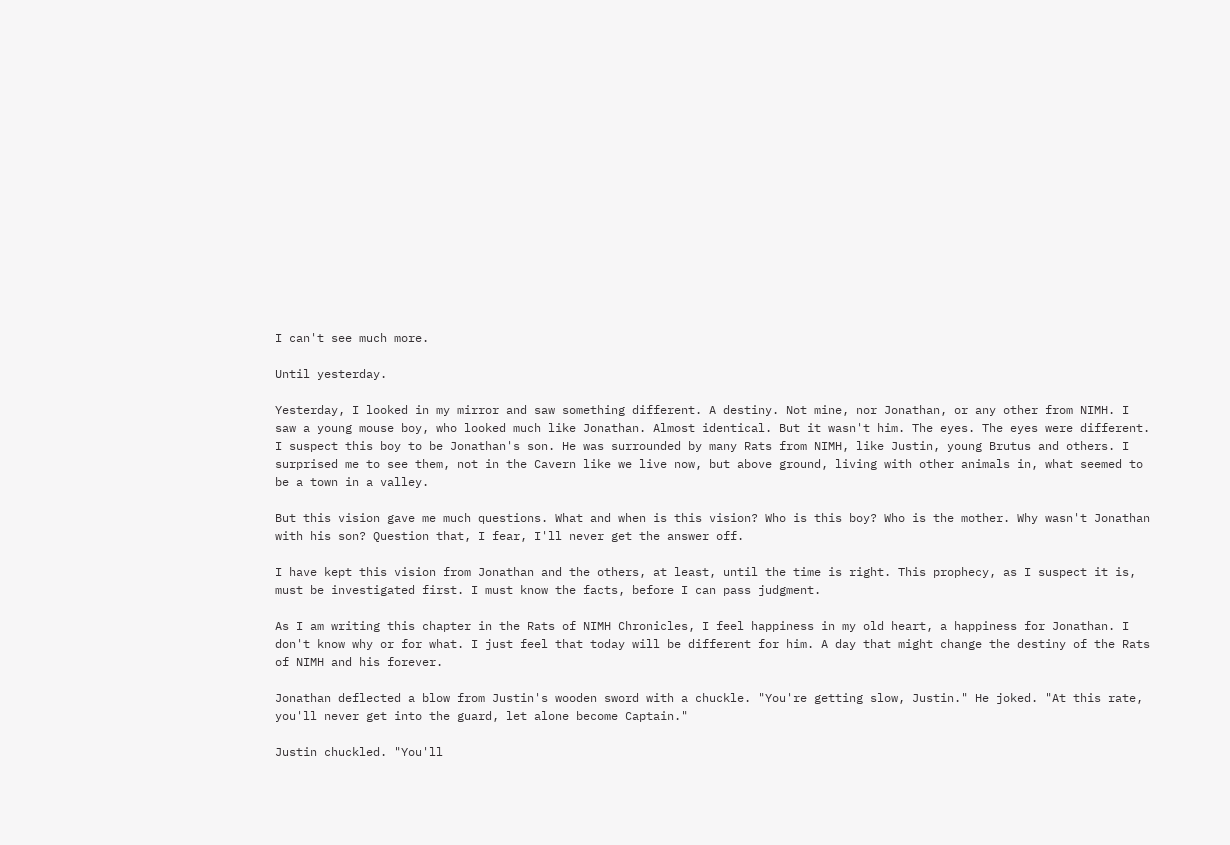I can't see much more.

Until yesterday.

Yesterday, I looked in my mirror and saw something different. A destiny. Not mine, nor Jonathan, or any other from NIMH. I saw a young mouse boy, who looked much like Jonathan. Almost identical. But it wasn't him. The eyes. The eyes were different. I suspect this boy to be Jonathan's son. He was surrounded by many Rats from NIMH, like Justin, young Brutus and others. I surprised me to see them, not in the Cavern like we live now, but above ground, living with other animals in, what seemed to be a town in a valley.

But this vision gave me much questions. What and when is this vision? Who is this boy? Who is the mother. Why wasn't Jonathan with his son? Question that, I fear, I'll never get the answer off.

I have kept this vision from Jonathan and the others, at least, until the time is right. This prophecy, as I suspect it is, must be investigated first. I must know the facts, before I can pass judgment.

As I am writing this chapter in the Rats of NIMH Chronicles, I feel happiness in my old heart, a happiness for Jonathan. I don't know why or for what. I just feel that today will be different for him. A day that might change the destiny of the Rats of NIMH and his forever.

Jonathan deflected a blow from Justin's wooden sword with a chuckle. "You're getting slow, Justin." He joked. "At this rate, you'll never get into the guard, let alone become Captain."

Justin chuckled. "You'll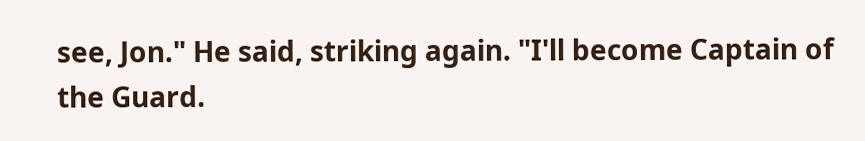see, Jon." He said, striking again. "I'll become Captain of the Guard.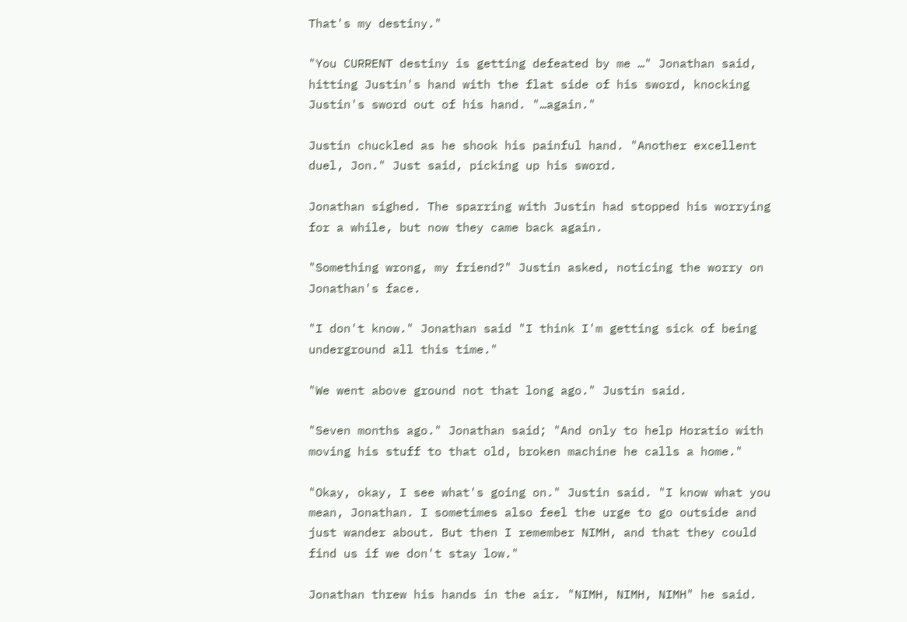That's my destiny."

"You CURRENT destiny is getting defeated by me …" Jonathan said, hitting Justin's hand with the flat side of his sword, knocking Justin's sword out of his hand. "…again."

Justin chuckled as he shook his painful hand. "Another excellent duel, Jon." Just said, picking up his sword.

Jonathan sighed. The sparring with Justin had stopped his worrying for a while, but now they came back again.

"Something wrong, my friend?" Justin asked, noticing the worry on Jonathan's face.

"I don't know." Jonathan said "I think I'm getting sick of being underground all this time."

"We went above ground not that long ago." Justin said.

"Seven months ago." Jonathan said; "And only to help Horatio with moving his stuff to that old, broken machine he calls a home."

"Okay, okay, I see what's going on." Justin said. "I know what you mean, Jonathan. I sometimes also feel the urge to go outside and just wander about. But then I remember NIMH, and that they could find us if we don't stay low."

Jonathan threw his hands in the air. "NIMH, NIMH, NIMH" he said.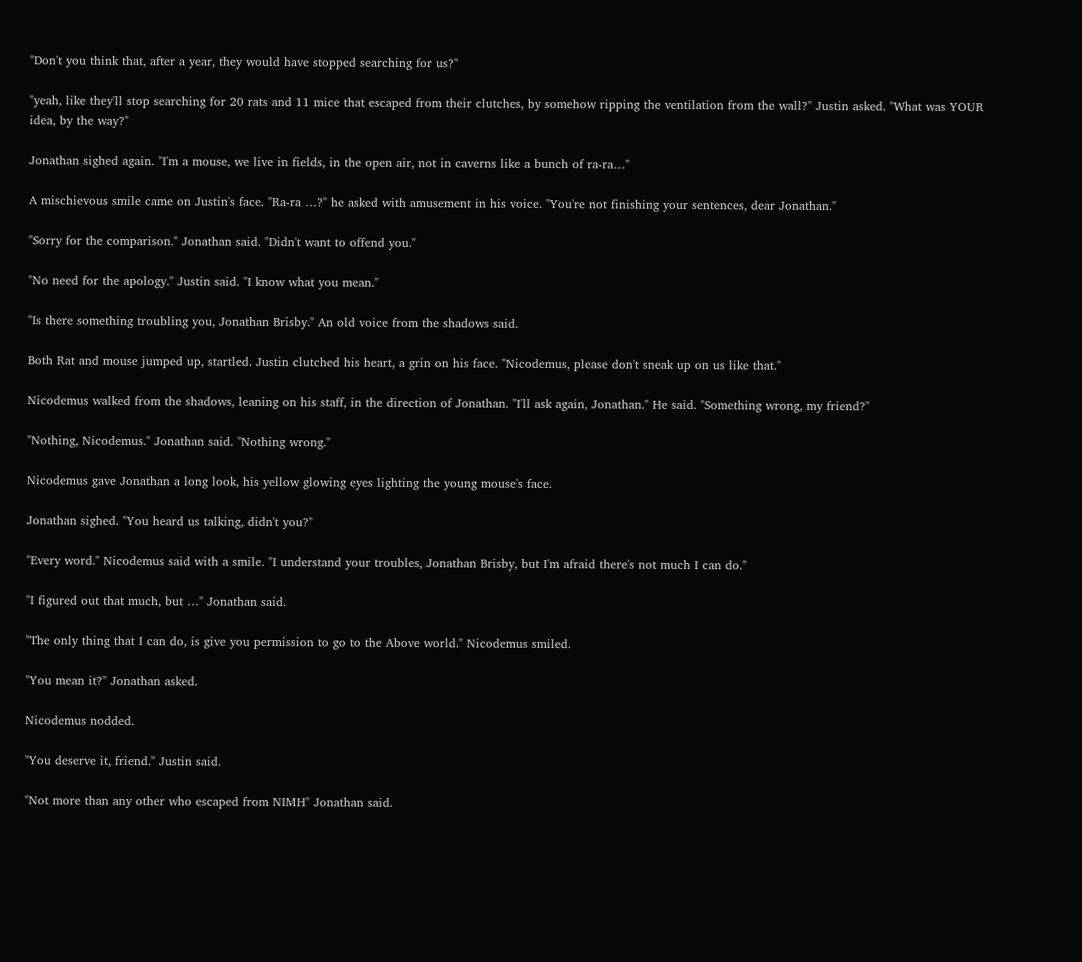"Don't you think that, after a year, they would have stopped searching for us?"

"yeah, like they'll stop searching for 20 rats and 11 mice that escaped from their clutches, by somehow ripping the ventilation from the wall?" Justin asked. "What was YOUR idea, by the way?"

Jonathan sighed again. "I'm a mouse, we live in fields, in the open air, not in caverns like a bunch of ra-ra…"

A mischievous smile came on Justin's face. "Ra-ra …?" he asked with amusement in his voice. "You're not finishing your sentences, dear Jonathan."

"Sorry for the comparison." Jonathan said. "Didn't want to offend you."

"No need for the apology." Justin said. "I know what you mean."

"Is there something troubling you, Jonathan Brisby." An old voice from the shadows said.

Both Rat and mouse jumped up, startled. Justin clutched his heart, a grin on his face. "Nicodemus, please don't sneak up on us like that."

Nicodemus walked from the shadows, leaning on his staff, in the direction of Jonathan. "I'll ask again, Jonathan." He said. "Something wrong, my friend?"

"Nothing, Nicodemus." Jonathan said. "Nothing wrong."

Nicodemus gave Jonathan a long look, his yellow glowing eyes lighting the young mouse's face.

Jonathan sighed. "You heard us talking, didn't you?"

"Every word." Nicodemus said with a smile. "I understand your troubles, Jonathan Brisby, but I'm afraid there's not much I can do."

"I figured out that much, but …" Jonathan said.

"The only thing that I can do, is give you permission to go to the Above world." Nicodemus smiled.

"You mean it?" Jonathan asked.

Nicodemus nodded.

"You deserve it, friend." Justin said.

"Not more than any other who escaped from NIMH" Jonathan said.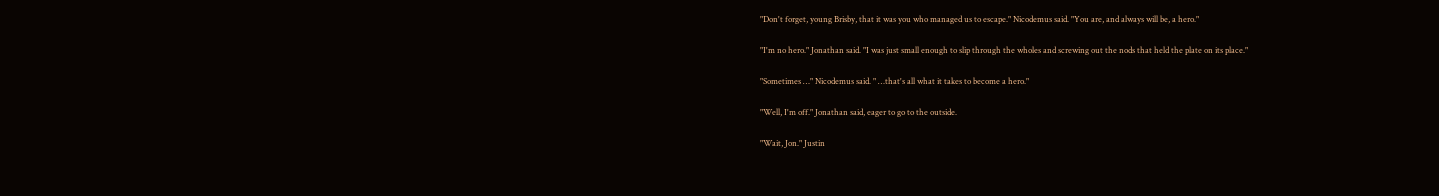"Don't forget, young Brisby, that it was you who managed us to escape." Nicodemus said. "You are, and always will be, a hero."

"I'm no hero." Jonathan said. "I was just small enough to slip through the wholes and screwing out the nods that held the plate on its place."

"Sometimes …" Nicodemus said. " …that's all what it takes to become a hero."

"Well, I'm off." Jonathan said, eager to go to the outside.

"Wait, Jon." Justin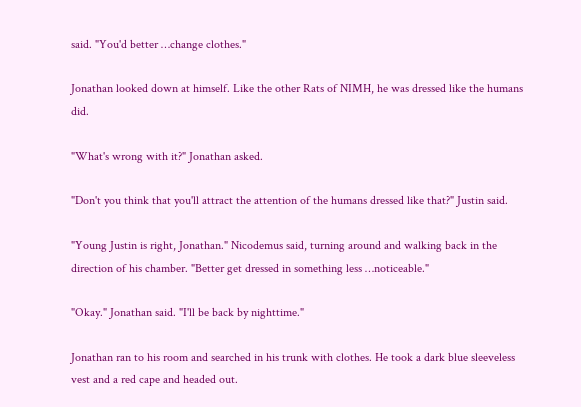said. "You'd better …change clothes."

Jonathan looked down at himself. Like the other Rats of NIMH, he was dressed like the humans did.

"What's wrong with it?" Jonathan asked.

"Don't you think that you'll attract the attention of the humans dressed like that?" Justin said.

"Young Justin is right, Jonathan." Nicodemus said, turning around and walking back in the direction of his chamber. "Better get dressed in something less …noticeable."

"Okay." Jonathan said. "I'll be back by nighttime."

Jonathan ran to his room and searched in his trunk with clothes. He took a dark blue sleeveless vest and a red cape and headed out.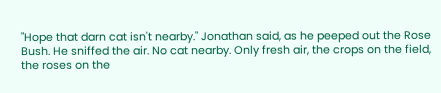"Hope that darn cat isn't nearby." Jonathan said, as he peeped out the Rose Bush. He sniffed the air. No cat nearby. Only fresh air, the crops on the field, the roses on the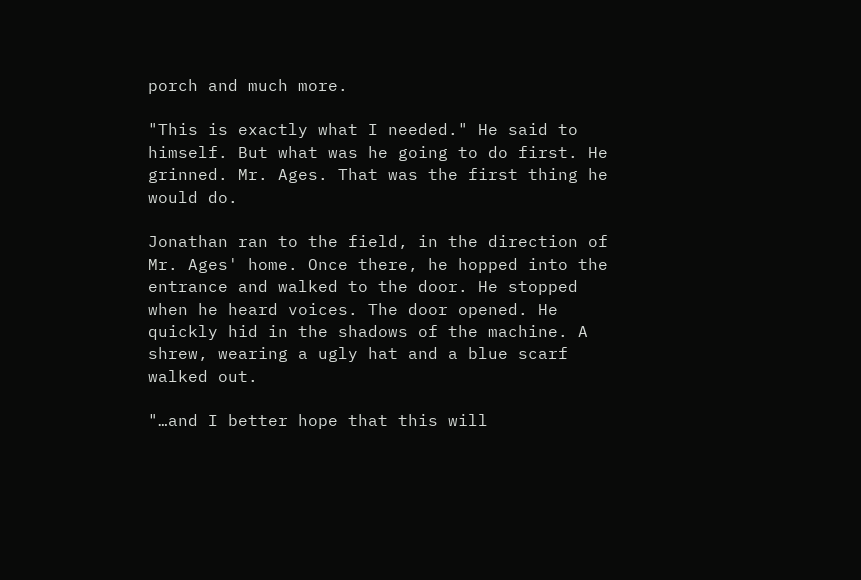porch and much more.

"This is exactly what I needed." He said to himself. But what was he going to do first. He grinned. Mr. Ages. That was the first thing he would do.

Jonathan ran to the field, in the direction of Mr. Ages' home. Once there, he hopped into the entrance and walked to the door. He stopped when he heard voices. The door opened. He quickly hid in the shadows of the machine. A shrew, wearing a ugly hat and a blue scarf walked out.

"…and I better hope that this will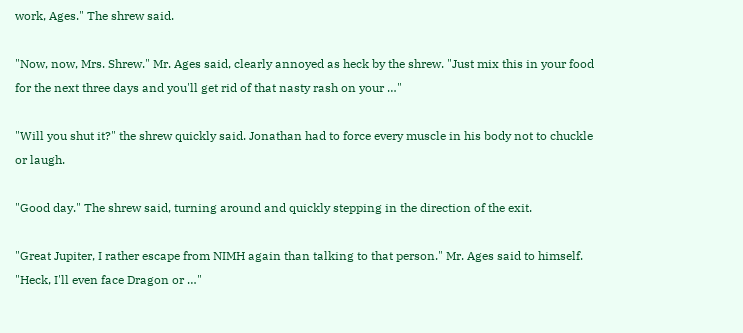work, Ages." The shrew said.

"Now, now, Mrs. Shrew." Mr. Ages said, clearly annoyed as heck by the shrew. "Just mix this in your food for the next three days and you'll get rid of that nasty rash on your …"

"Will you shut it?" the shrew quickly said. Jonathan had to force every muscle in his body not to chuckle or laugh.

"Good day." The shrew said, turning around and quickly stepping in the direction of the exit.

"Great Jupiter, I rather escape from NIMH again than talking to that person." Mr. Ages said to himself. "Heck, I'll even face Dragon or …"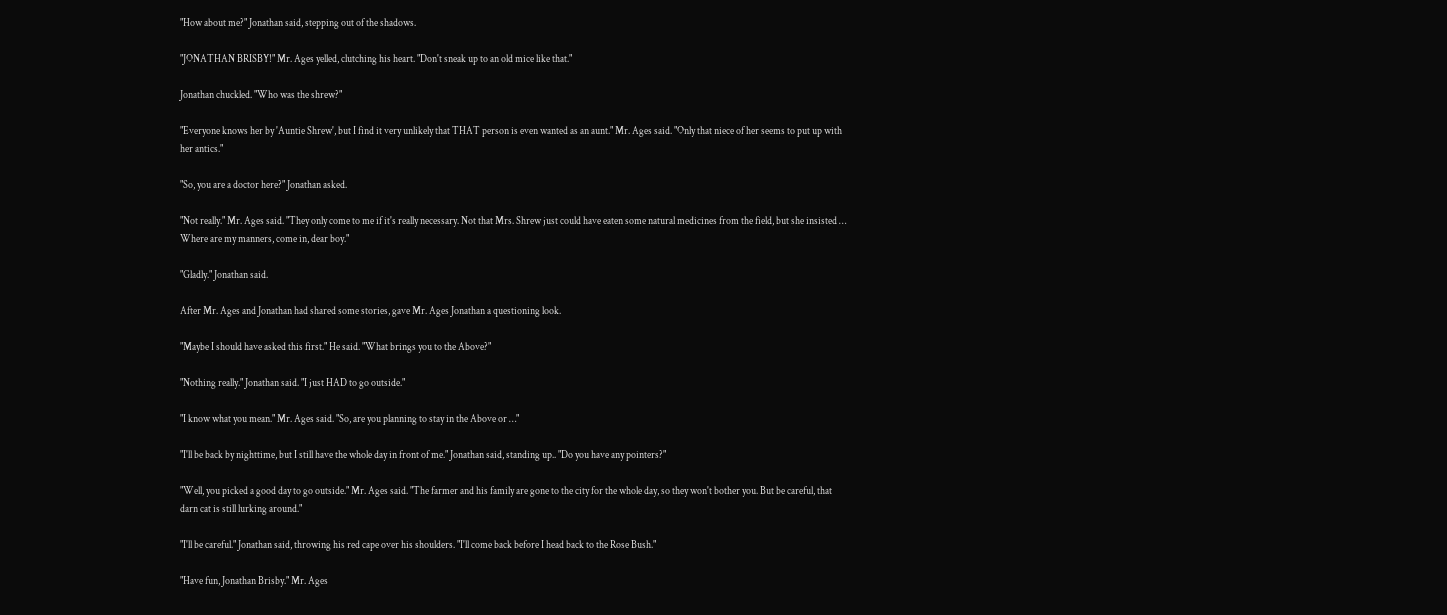"How about me?" Jonathan said, stepping out of the shadows.

"JONATHAN BRISBY!" Mr. Ages yelled, clutching his heart. "Don't sneak up to an old mice like that."

Jonathan chuckled. "Who was the shrew?"

"Everyone knows her by 'Auntie Shrew', but I find it very unlikely that THAT person is even wanted as an aunt." Mr. Ages said. "Only that niece of her seems to put up with her antics."

"So, you are a doctor here?" Jonathan asked.

"Not really." Mr. Ages said. "They only come to me if it's really necessary. Not that Mrs. Shrew just could have eaten some natural medicines from the field, but she insisted … Where are my manners, come in, dear boy."

"Gladly." Jonathan said.

After Mr. Ages and Jonathan had shared some stories, gave Mr. Ages Jonathan a questioning look.

"Maybe I should have asked this first." He said. "What brings you to the Above?"

"Nothing really." Jonathan said. "I just HAD to go outside."

"I know what you mean." Mr. Ages said. "So, are you planning to stay in the Above or …"

"I'll be back by nighttime, but I still have the whole day in front of me." Jonathan said, standing up.. "Do you have any pointers?"

"Well, you picked a good day to go outside." Mr. Ages said. "The farmer and his family are gone to the city for the whole day, so they won't bother you. But be careful, that darn cat is still lurking around."

"I'll be careful." Jonathan said, throwing his red cape over his shoulders. "I'll come back before I head back to the Rose Bush."

"Have fun, Jonathan Brisby." Mr. Ages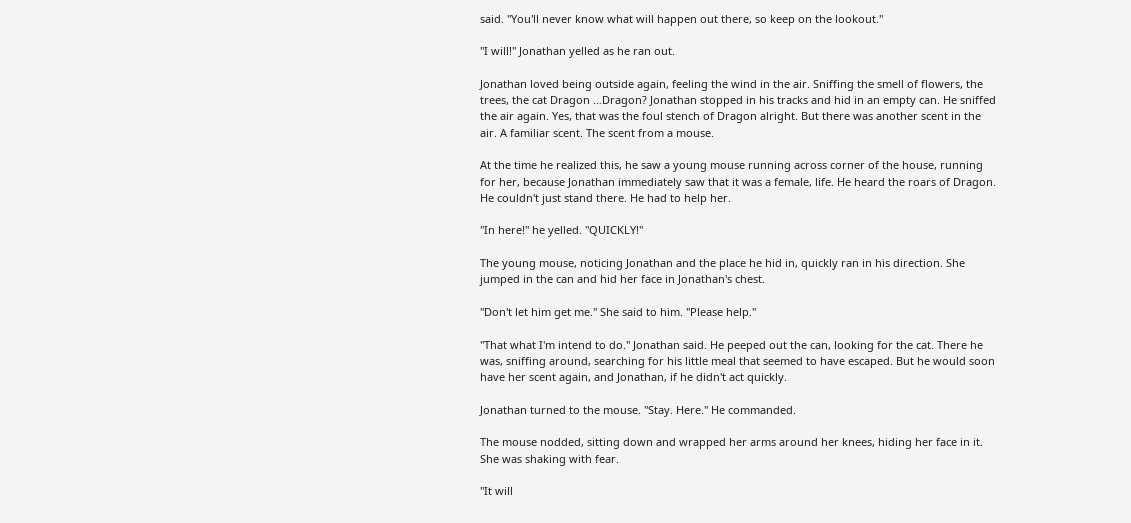said. "You'll never know what will happen out there, so keep on the lookout."

"I will!" Jonathan yelled as he ran out.

Jonathan loved being outside again, feeling the wind in the air. Sniffing the smell of flowers, the trees, the cat Dragon …Dragon? Jonathan stopped in his tracks and hid in an empty can. He sniffed the air again. Yes, that was the foul stench of Dragon alright. But there was another scent in the air. A familiar scent. The scent from a mouse.

At the time he realized this, he saw a young mouse running across corner of the house, running for her, because Jonathan immediately saw that it was a female, life. He heard the roars of Dragon. He couldn't just stand there. He had to help her.

"In here!" he yelled. "QUICKLY!"

The young mouse, noticing Jonathan and the place he hid in, quickly ran in his direction. She jumped in the can and hid her face in Jonathan's chest.

"Don't let him get me." She said to him. "Please help."

"That what I'm intend to do." Jonathan said. He peeped out the can, looking for the cat. There he was, sniffing around, searching for his little meal that seemed to have escaped. But he would soon have her scent again, and Jonathan, if he didn't act quickly.

Jonathan turned to the mouse. "Stay. Here." He commanded.

The mouse nodded, sitting down and wrapped her arms around her knees, hiding her face in it. She was shaking with fear.

"It will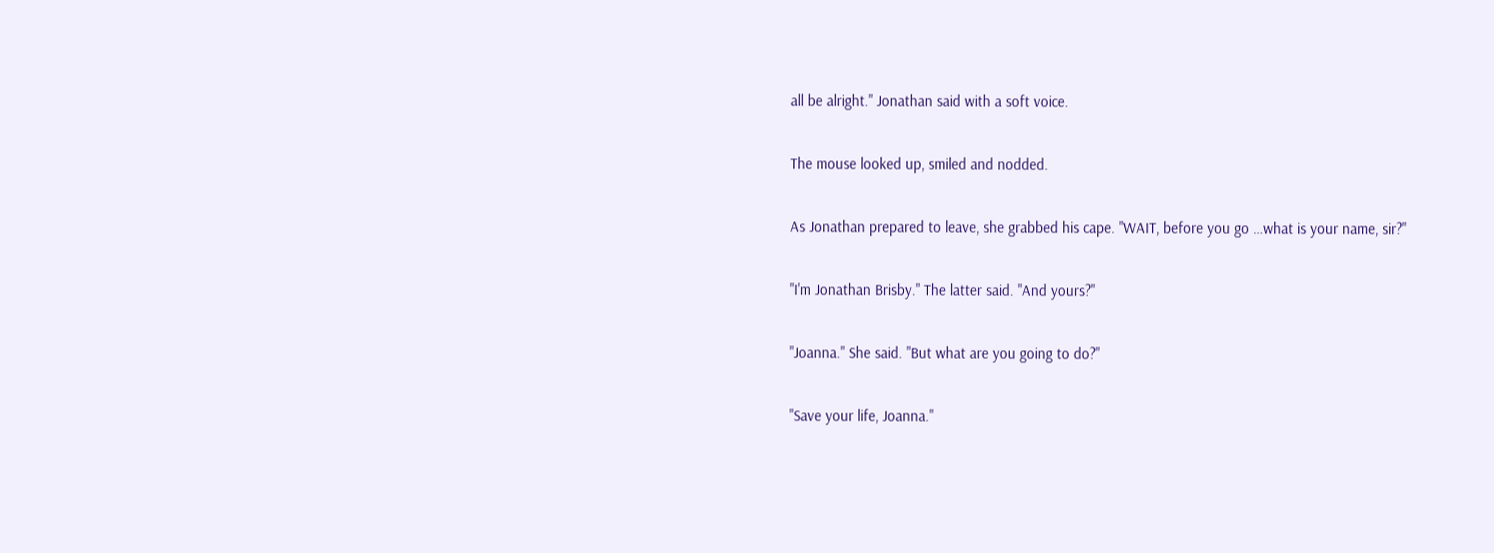all be alright." Jonathan said with a soft voice.

The mouse looked up, smiled and nodded.

As Jonathan prepared to leave, she grabbed his cape. "WAIT, before you go …what is your name, sir?"

"I'm Jonathan Brisby." The latter said. "And yours?"

"Joanna." She said. "But what are you going to do?"

"Save your life, Joanna."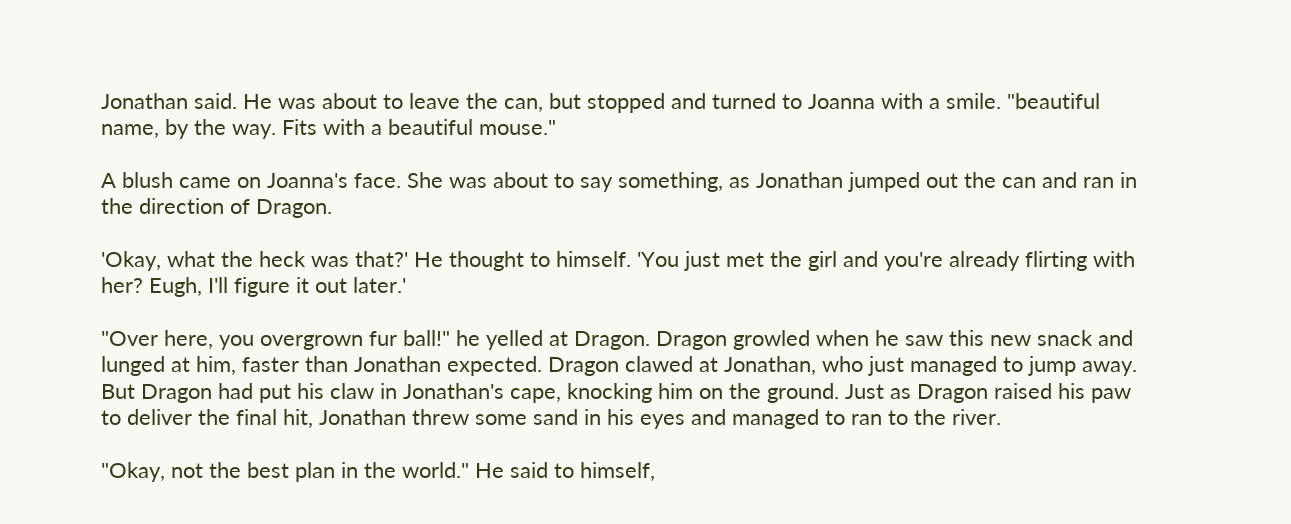Jonathan said. He was about to leave the can, but stopped and turned to Joanna with a smile. "beautiful name, by the way. Fits with a beautiful mouse."

A blush came on Joanna's face. She was about to say something, as Jonathan jumped out the can and ran in the direction of Dragon.

'Okay, what the heck was that?' He thought to himself. 'You just met the girl and you're already flirting with her? Eugh, I'll figure it out later.'

"Over here, you overgrown fur ball!" he yelled at Dragon. Dragon growled when he saw this new snack and lunged at him, faster than Jonathan expected. Dragon clawed at Jonathan, who just managed to jump away. But Dragon had put his claw in Jonathan's cape, knocking him on the ground. Just as Dragon raised his paw to deliver the final hit, Jonathan threw some sand in his eyes and managed to ran to the river.

"Okay, not the best plan in the world." He said to himself,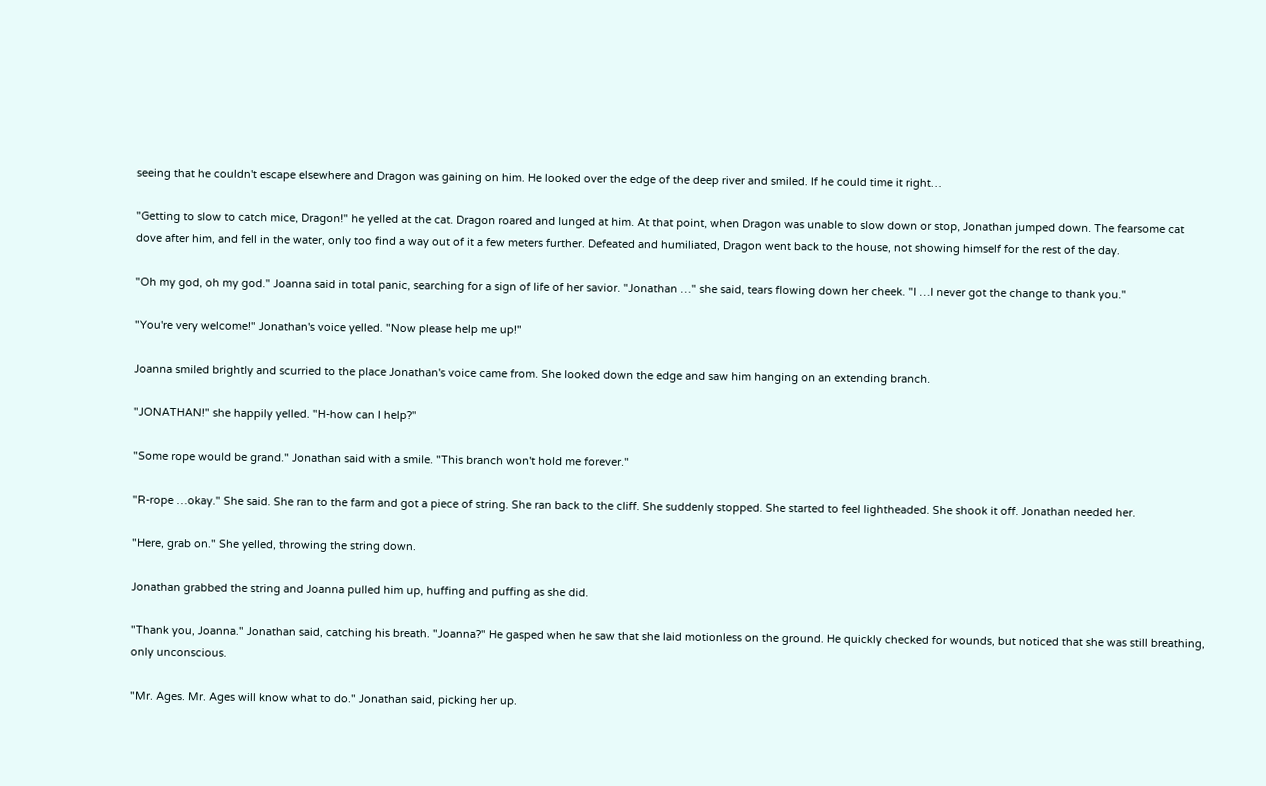seeing that he couldn't escape elsewhere and Dragon was gaining on him. He looked over the edge of the deep river and smiled. If he could time it right…

"Getting to slow to catch mice, Dragon!" he yelled at the cat. Dragon roared and lunged at him. At that point, when Dragon was unable to slow down or stop, Jonathan jumped down. The fearsome cat dove after him, and fell in the water, only too find a way out of it a few meters further. Defeated and humiliated, Dragon went back to the house, not showing himself for the rest of the day.

"Oh my god, oh my god." Joanna said in total panic, searching for a sign of life of her savior. "Jonathan …" she said, tears flowing down her cheek. "I …I never got the change to thank you."

"You're very welcome!" Jonathan's voice yelled. "Now please help me up!"

Joanna smiled brightly and scurried to the place Jonathan's voice came from. She looked down the edge and saw him hanging on an extending branch.

"JONATHAN!" she happily yelled. "H-how can I help?"

"Some rope would be grand." Jonathan said with a smile. "This branch won't hold me forever."

"R-rope …okay." She said. She ran to the farm and got a piece of string. She ran back to the cliff. She suddenly stopped. She started to feel lightheaded. She shook it off. Jonathan needed her.

"Here, grab on." She yelled, throwing the string down.

Jonathan grabbed the string and Joanna pulled him up, huffing and puffing as she did.

"Thank you, Joanna." Jonathan said, catching his breath. "Joanna?" He gasped when he saw that she laid motionless on the ground. He quickly checked for wounds, but noticed that she was still breathing, only unconscious.

"Mr. Ages. Mr. Ages will know what to do." Jonathan said, picking her up.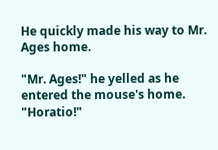He quickly made his way to Mr. Ages home.

"Mr. Ages!" he yelled as he entered the mouse's home. "Horatio!"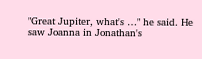"Great Jupiter, what's …" he said. He saw Joanna in Jonathan's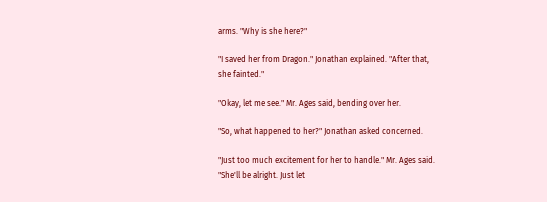arms. "Why is she here?"

"I saved her from Dragon." Jonathan explained. "After that, she fainted."

"Okay, let me see." Mr. Ages said, bending over her.

"So, what happened to her?" Jonathan asked concerned.

"Just too much excitement for her to handle." Mr. Ages said. "She'll be alright. Just let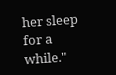her sleep for a while."